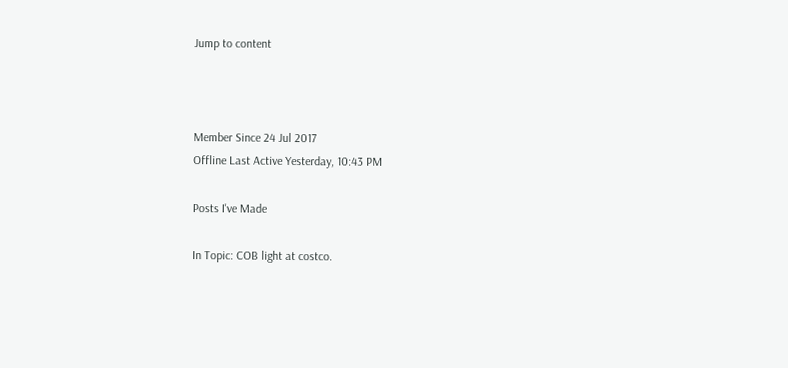Jump to content



Member Since 24 Jul 2017
Offline Last Active Yesterday, 10:43 PM

Posts I've Made

In Topic: COB light at costco.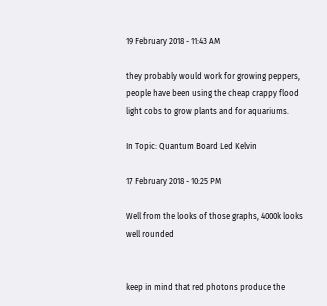19 February 2018 - 11:43 AM

they probably would work for growing peppers, people have been using the cheap crappy flood light cobs to grow plants and for aquariums.

In Topic: Quantum Board Led Kelvin

17 February 2018 - 10:25 PM

Well from the looks of those graphs, 4000k looks well rounded


keep in mind that red photons produce the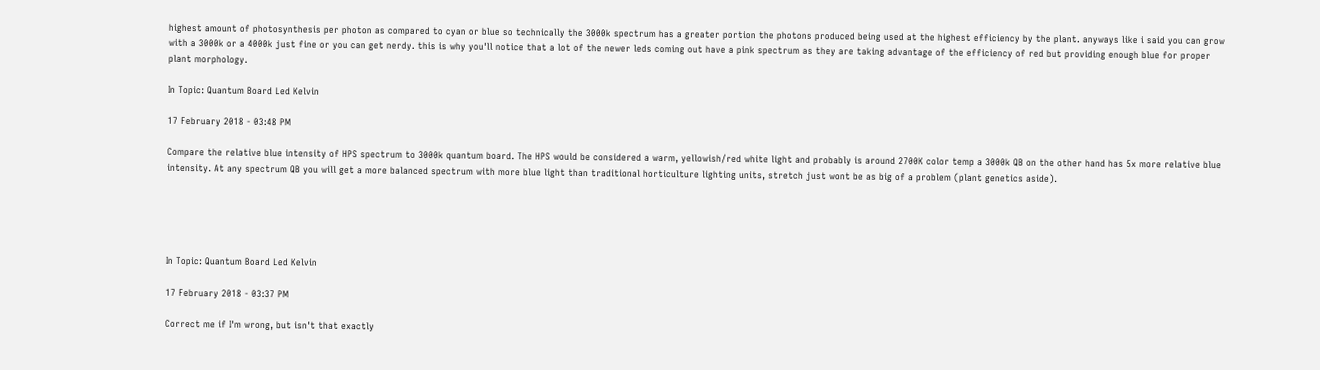highest amount of photosynthesis per photon as compared to cyan or blue so technically the 3000k spectrum has a greater portion the photons produced being used at the highest efficiency by the plant. anyways like i said you can grow with a 3000k or a 4000k just fine or you can get nerdy. this is why you'll notice that a lot of the newer leds coming out have a pink spectrum as they are taking advantage of the efficiency of red but providing enough blue for proper plant morphology.

In Topic: Quantum Board Led Kelvin

17 February 2018 - 03:48 PM

Compare the relative blue intensity of HPS spectrum to 3000k quantum board. The HPS would be considered a warm, yellowish/red white light and probably is around 2700K color temp a 3000k QB on the other hand has 5x more relative blue intensity. At any spectrum QB you will get a more balanced spectrum with more blue light than traditional horticulture lighting units, stretch just wont be as big of a problem (plant genetics aside).





In Topic: Quantum Board Led Kelvin

17 February 2018 - 03:37 PM

Correct me if I'm wrong, but isn't that exactly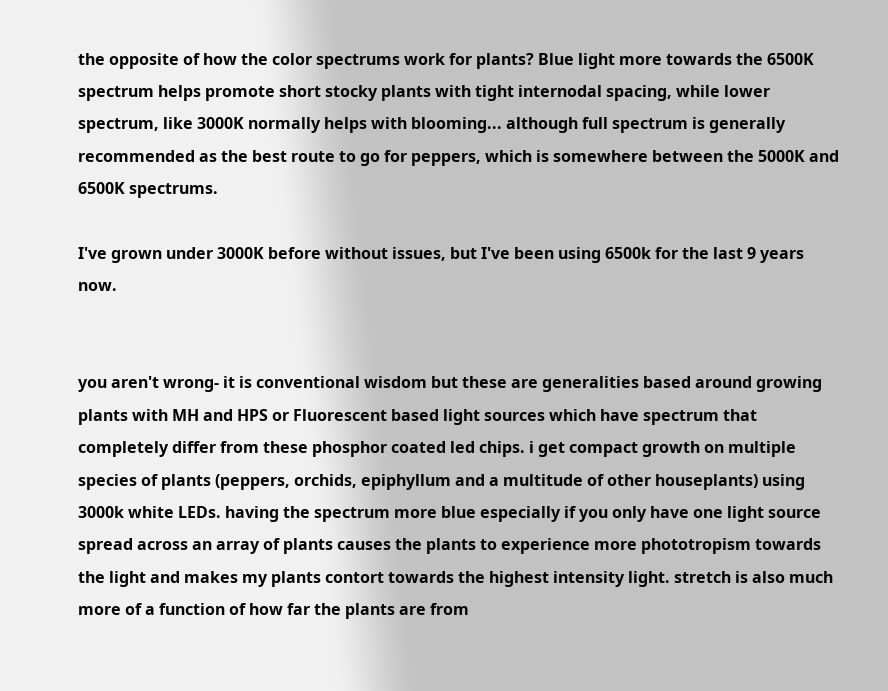the opposite of how the color spectrums work for plants? Blue light more towards the 6500K spectrum helps promote short stocky plants with tight internodal spacing, while lower spectrum, like 3000K normally helps with blooming... although full spectrum is generally recommended as the best route to go for peppers, which is somewhere between the 5000K and 6500K spectrums.

I've grown under 3000K before without issues, but I've been using 6500k for the last 9 years now.


you aren't wrong- it is conventional wisdom but these are generalities based around growing plants with MH and HPS or Fluorescent based light sources which have spectrum that completely differ from these phosphor coated led chips. i get compact growth on multiple species of plants (peppers, orchids, epiphyllum and a multitude of other houseplants) using 3000k white LEDs. having the spectrum more blue especially if you only have one light source spread across an array of plants causes the plants to experience more phototropism towards the light and makes my plants contort towards the highest intensity light. stretch is also much more of a function of how far the plants are from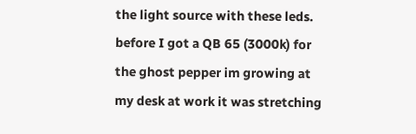the light source with these leds. before I got a QB 65 (3000k) for the ghost pepper im growing at my desk at work it was stretching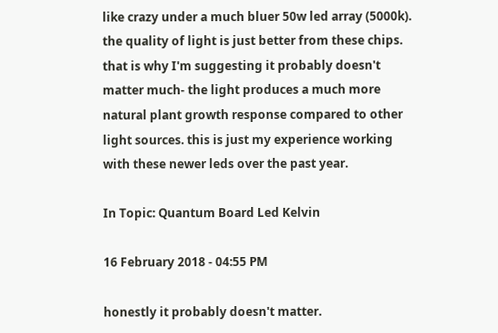like crazy under a much bluer 50w led array (5000k). the quality of light is just better from these chips. that is why I'm suggesting it probably doesn't matter much- the light produces a much more natural plant growth response compared to other light sources. this is just my experience working with these newer leds over the past year.

In Topic: Quantum Board Led Kelvin

16 February 2018 - 04:55 PM

honestly it probably doesn't matter.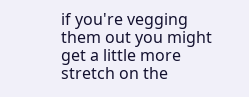if you're vegging them out you might get a little more stretch on the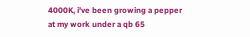4000K, i've been growing a pepper at my work under a qb 65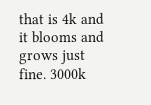that is 4k and it blooms and grows just fine. 3000k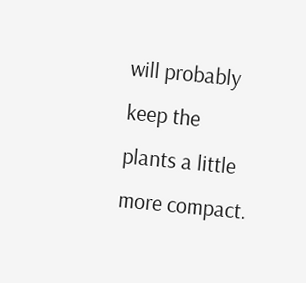will probably keep the plants a little more compact.